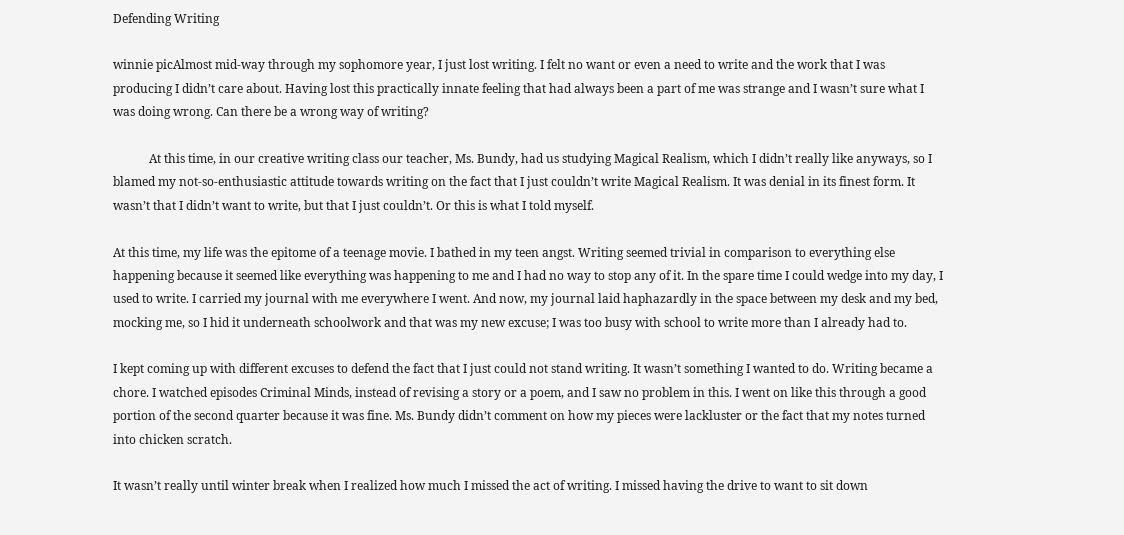Defending Writing

winnie picAlmost mid-way through my sophomore year, I just lost writing. I felt no want or even a need to write and the work that I was producing I didn’t care about. Having lost this practically innate feeling that had always been a part of me was strange and I wasn’t sure what I was doing wrong. Can there be a wrong way of writing?

            At this time, in our creative writing class our teacher, Ms. Bundy, had us studying Magical Realism, which I didn’t really like anyways, so I blamed my not-so-enthusiastic attitude towards writing on the fact that I just couldn’t write Magical Realism. It was denial in its finest form. It wasn’t that I didn’t want to write, but that I just couldn’t. Or this is what I told myself.

At this time, my life was the epitome of a teenage movie. I bathed in my teen angst. Writing seemed trivial in comparison to everything else happening because it seemed like everything was happening to me and I had no way to stop any of it. In the spare time I could wedge into my day, I used to write. I carried my journal with me everywhere I went. And now, my journal laid haphazardly in the space between my desk and my bed, mocking me, so I hid it underneath schoolwork and that was my new excuse; I was too busy with school to write more than I already had to.

I kept coming up with different excuses to defend the fact that I just could not stand writing. It wasn’t something I wanted to do. Writing became a chore. I watched episodes Criminal Minds, instead of revising a story or a poem, and I saw no problem in this. I went on like this through a good portion of the second quarter because it was fine. Ms. Bundy didn’t comment on how my pieces were lackluster or the fact that my notes turned into chicken scratch.

It wasn’t really until winter break when I realized how much I missed the act of writing. I missed having the drive to want to sit down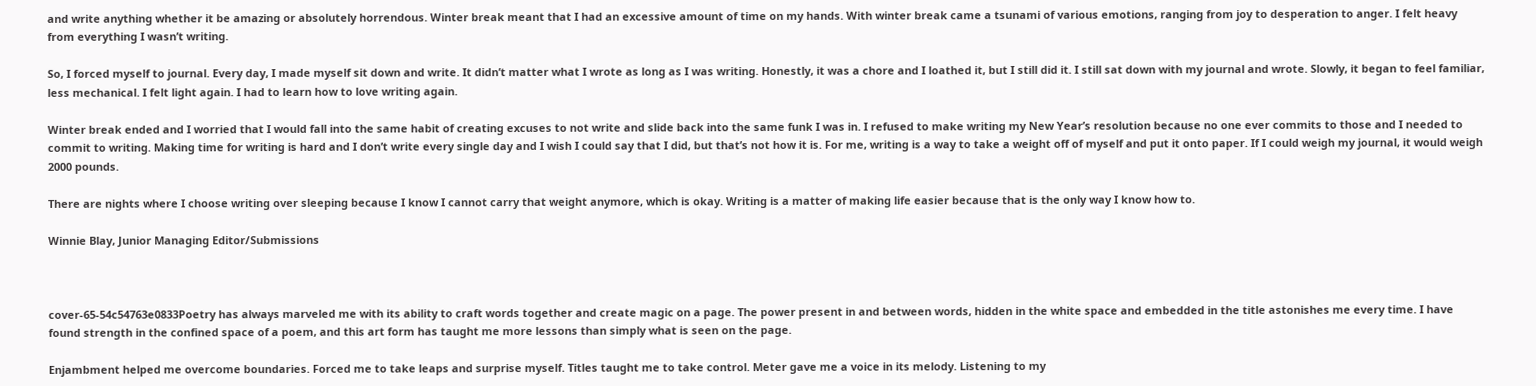and write anything whether it be amazing or absolutely horrendous. Winter break meant that I had an excessive amount of time on my hands. With winter break came a tsunami of various emotions, ranging from joy to desperation to anger. I felt heavy from everything I wasn’t writing.

So, I forced myself to journal. Every day, I made myself sit down and write. It didn’t matter what I wrote as long as I was writing. Honestly, it was a chore and I loathed it, but I still did it. I still sat down with my journal and wrote. Slowly, it began to feel familiar, less mechanical. I felt light again. I had to learn how to love writing again.

Winter break ended and I worried that I would fall into the same habit of creating excuses to not write and slide back into the same funk I was in. I refused to make writing my New Year’s resolution because no one ever commits to those and I needed to commit to writing. Making time for writing is hard and I don’t write every single day and I wish I could say that I did, but that’s not how it is. For me, writing is a way to take a weight off of myself and put it onto paper. If I could weigh my journal, it would weigh 2000 pounds.

There are nights where I choose writing over sleeping because I know I cannot carry that weight anymore, which is okay. Writing is a matter of making life easier because that is the only way I know how to.

Winnie Blay, Junior Managing Editor/Submissions



cover-65-54c54763e0833Poetry has always marveled me with its ability to craft words together and create magic on a page. The power present in and between words, hidden in the white space and embedded in the title astonishes me every time. I have found strength in the confined space of a poem, and this art form has taught me more lessons than simply what is seen on the page.

Enjambment helped me overcome boundaries. Forced me to take leaps and surprise myself. Titles taught me to take control. Meter gave me a voice in its melody. Listening to my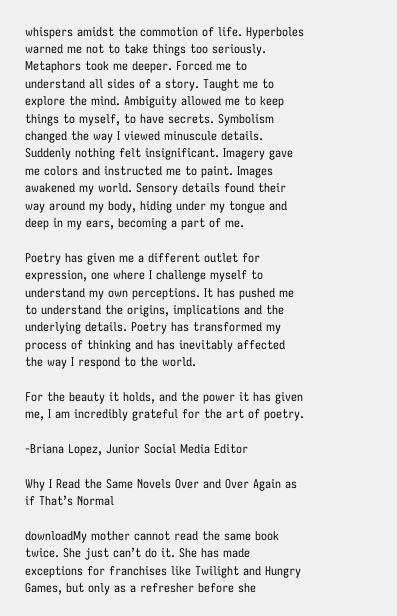whispers amidst the commotion of life. Hyperboles warned me not to take things too seriously. Metaphors took me deeper. Forced me to understand all sides of a story. Taught me to explore the mind. Ambiguity allowed me to keep things to myself, to have secrets. Symbolism changed the way I viewed minuscule details. Suddenly nothing felt insignificant. Imagery gave me colors and instructed me to paint. Images awakened my world. Sensory details found their way around my body, hiding under my tongue and deep in my ears, becoming a part of me.

Poetry has given me a different outlet for expression, one where I challenge myself to understand my own perceptions. It has pushed me to understand the origins, implications and the underlying details. Poetry has transformed my process of thinking and has inevitably affected the way I respond to the world.

For the beauty it holds, and the power it has given me, I am incredibly grateful for the art of poetry.

-Briana Lopez, Junior Social Media Editor

Why I Read the Same Novels Over and Over Again as if That’s Normal

downloadMy mother cannot read the same book twice. She just can’t do it. She has made exceptions for franchises like Twilight and Hungry Games, but only as a refresher before she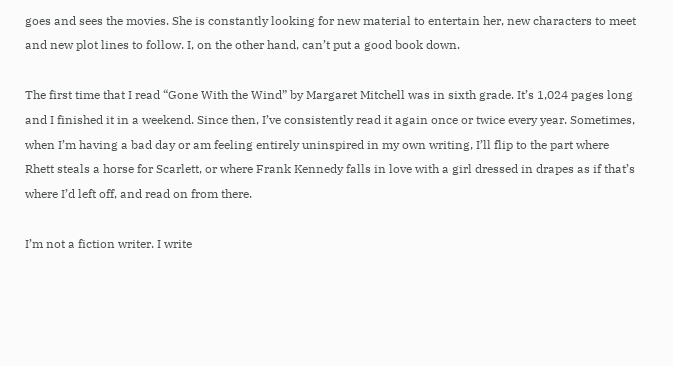goes and sees the movies. She is constantly looking for new material to entertain her, new characters to meet and new plot lines to follow. I, on the other hand, can’t put a good book down.

The first time that I read “Gone With the Wind” by Margaret Mitchell was in sixth grade. It’s 1,024 pages long and I finished it in a weekend. Since then, I’ve consistently read it again once or twice every year. Sometimes, when I’m having a bad day or am feeling entirely uninspired in my own writing, I’ll flip to the part where Rhett steals a horse for Scarlett, or where Frank Kennedy falls in love with a girl dressed in drapes as if that’s where I’d left off, and read on from there.

I’m not a fiction writer. I write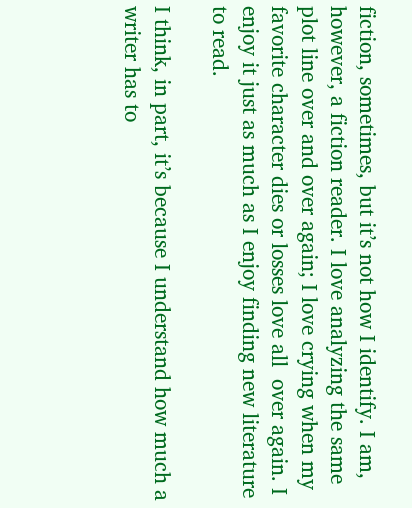fiction, sometimes, but it’s not how I identify. I am, however, a fiction reader. I love analyzing the same plot line over and over again; I love crying when my favorite character dies or losses love all  over again. I enjoy it just as much as I enjoy finding new literature to read.

I think, in part, it’s because I understand how much a writer has to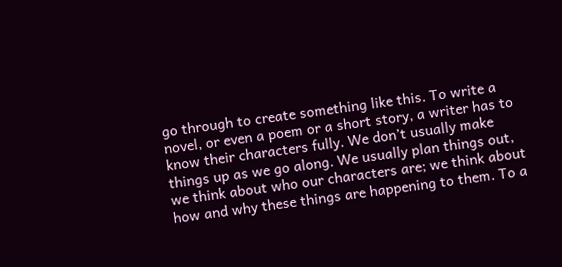go through to create something like this. To write a novel, or even a poem or a short story, a writer has to know their characters fully. We don’t usually make things up as we go along. We usually plan things out, we think about who our characters are; we think about how and why these things are happening to them. To a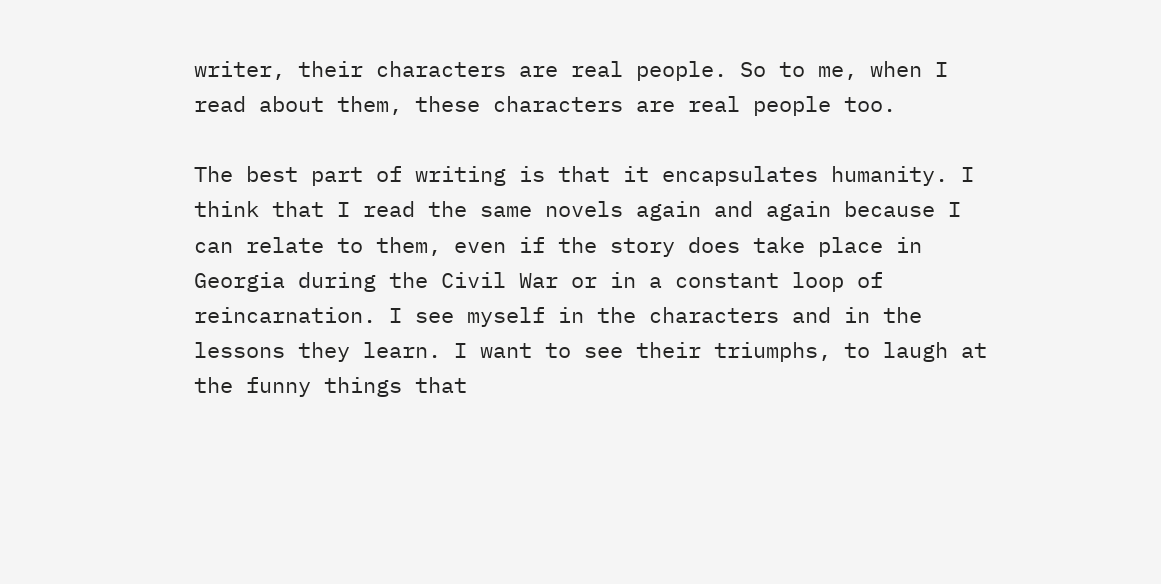writer, their characters are real people. So to me, when I read about them, these characters are real people too.

The best part of writing is that it encapsulates humanity. I think that I read the same novels again and again because I can relate to them, even if the story does take place in Georgia during the Civil War or in a constant loop of reincarnation. I see myself in the characters and in the lessons they learn. I want to see their triumphs, to laugh at the funny things that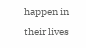happen in their lives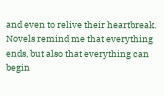and even to relive their heartbreak. Novels remind me that everything ends, but also that everything can begin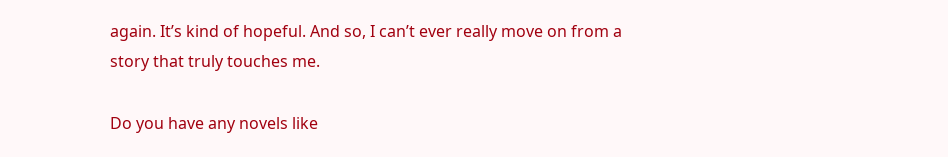again. It’s kind of hopeful. And so, I can’t ever really move on from a story that truly touches me.

Do you have any novels like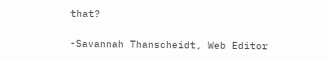that?

-Savannah Thanscheidt, Web Editor